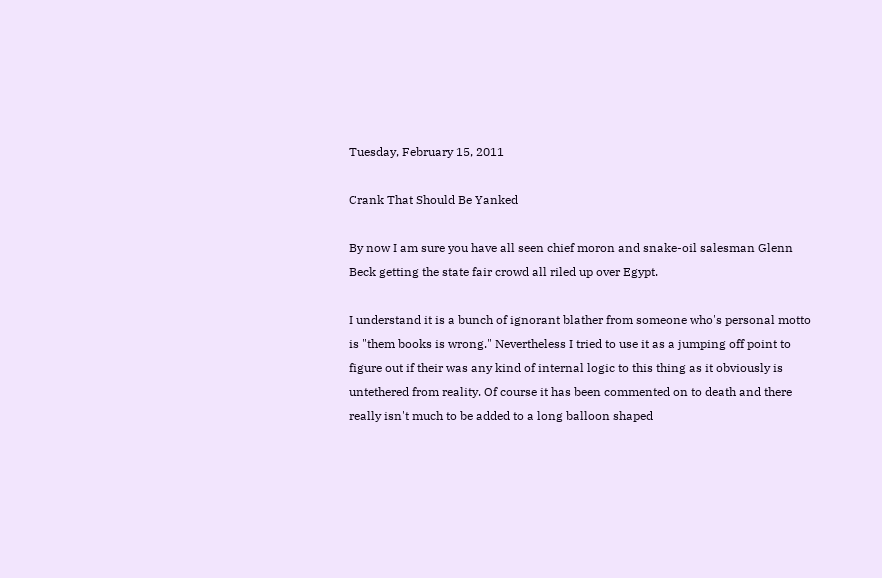Tuesday, February 15, 2011

Crank That Should Be Yanked

By now I am sure you have all seen chief moron and snake-oil salesman Glenn Beck getting the state fair crowd all riled up over Egypt.

I understand it is a bunch of ignorant blather from someone who's personal motto is "them books is wrong." Nevertheless I tried to use it as a jumping off point to figure out if their was any kind of internal logic to this thing as it obviously is untethered from reality. Of course it has been commented on to death and there really isn't much to be added to a long balloon shaped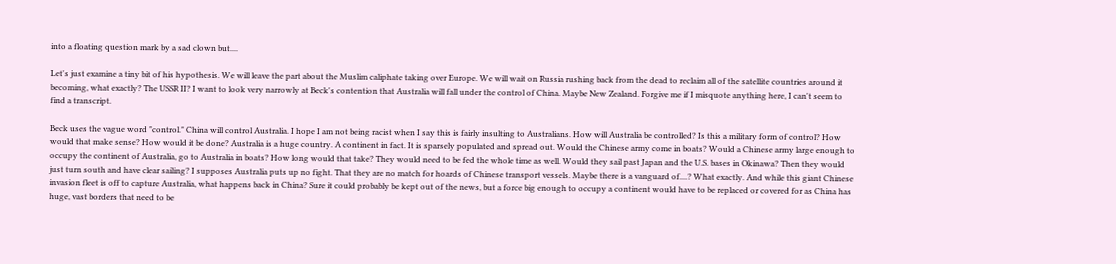into a floating question mark by a sad clown but....

Let's just examine a tiny bit of his hypothesis. We will leave the part about the Muslim caliphate taking over Europe. We will wait on Russia rushing back from the dead to reclaim all of the satellite countries around it becoming, what exactly? The USSR II? I want to look very narrowly at Beck's contention that Australia will fall under the control of China. Maybe New Zealand. Forgive me if I misquote anything here, I can't seem to find a transcript.

Beck uses the vague word "control." China will control Australia. I hope I am not being racist when I say this is fairly insulting to Australians. How will Australia be controlled? Is this a military form of control? How would that make sense? How would it be done? Australia is a huge country. A continent in fact. It is sparsely populated and spread out. Would the Chinese army come in boats? Would a Chinese army large enough to occupy the continent of Australia, go to Australia in boats? How long would that take? They would need to be fed the whole time as well. Would they sail past Japan and the U.S. bases in Okinawa? Then they would just turn south and have clear sailing? I supposes Australia puts up no fight. That they are no match for hoards of Chinese transport vessels. Maybe there is a vanguard of....? What exactly. And while this giant Chinese invasion fleet is off to capture Australia, what happens back in China? Sure it could probably be kept out of the news, but a force big enough to occupy a continent would have to be replaced or covered for as China has huge, vast borders that need to be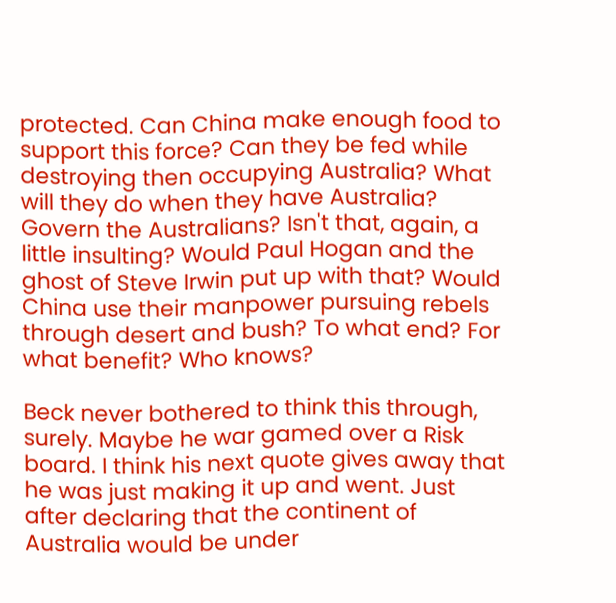protected. Can China make enough food to support this force? Can they be fed while destroying then occupying Australia? What will they do when they have Australia? Govern the Australians? Isn't that, again, a little insulting? Would Paul Hogan and the ghost of Steve Irwin put up with that? Would China use their manpower pursuing rebels through desert and bush? To what end? For what benefit? Who knows?

Beck never bothered to think this through, surely. Maybe he war gamed over a Risk board. I think his next quote gives away that he was just making it up and went. Just after declaring that the continent of Australia would be under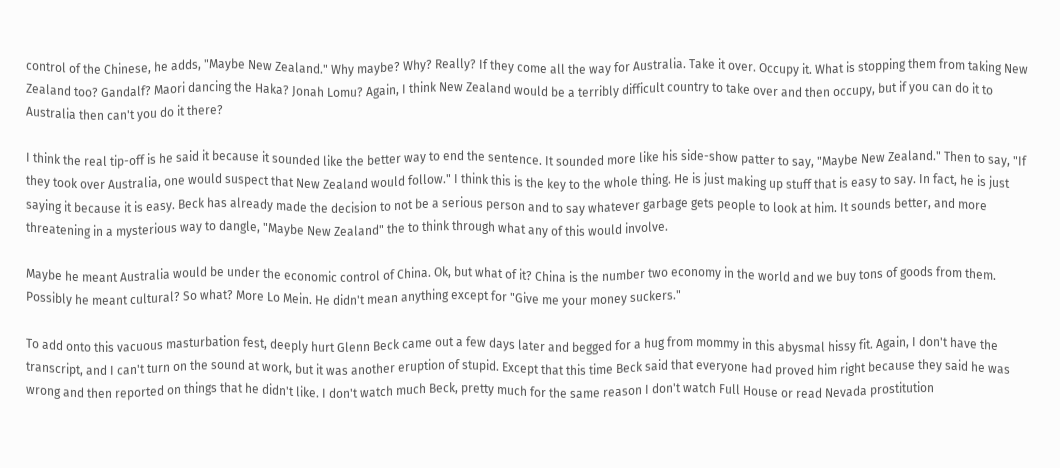control of the Chinese, he adds, "Maybe New Zealand." Why maybe? Why? Really? If they come all the way for Australia. Take it over. Occupy it. What is stopping them from taking New Zealand too? Gandalf? Maori dancing the Haka? Jonah Lomu? Again, I think New Zealand would be a terribly difficult country to take over and then occupy, but if you can do it to Australia then can't you do it there?

I think the real tip-off is he said it because it sounded like the better way to end the sentence. It sounded more like his side-show patter to say, "Maybe New Zealand." Then to say, "If they took over Australia, one would suspect that New Zealand would follow." I think this is the key to the whole thing. He is just making up stuff that is easy to say. In fact, he is just saying it because it is easy. Beck has already made the decision to not be a serious person and to say whatever garbage gets people to look at him. It sounds better, and more threatening in a mysterious way to dangle, "Maybe New Zealand" the to think through what any of this would involve.

Maybe he meant Australia would be under the economic control of China. Ok, but what of it? China is the number two economy in the world and we buy tons of goods from them. Possibly he meant cultural? So what? More Lo Mein. He didn't mean anything except for "Give me your money suckers."

To add onto this vacuous masturbation fest, deeply hurt Glenn Beck came out a few days later and begged for a hug from mommy in this abysmal hissy fit. Again, I don't have the transcript, and I can't turn on the sound at work, but it was another eruption of stupid. Except that this time Beck said that everyone had proved him right because they said he was wrong and then reported on things that he didn't like. I don't watch much Beck, pretty much for the same reason I don't watch Full House or read Nevada prostitution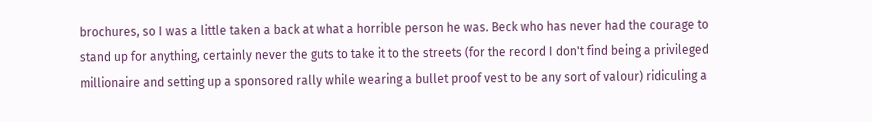brochures, so I was a little taken a back at what a horrible person he was. Beck who has never had the courage to stand up for anything, certainly never the guts to take it to the streets (for the record I don't find being a privileged millionaire and setting up a sponsored rally while wearing a bullet proof vest to be any sort of valour) ridiculing a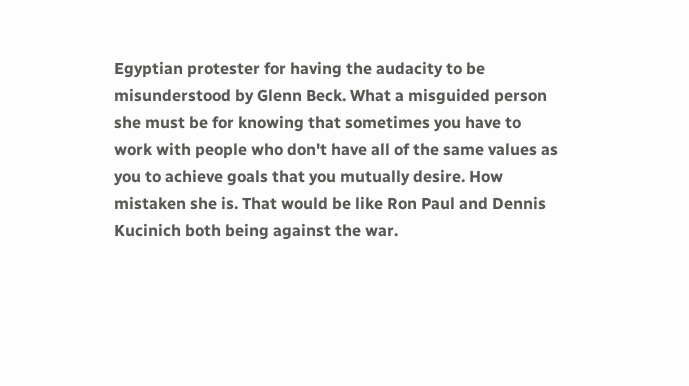Egyptian protester for having the audacity to be misunderstood by Glenn Beck. What a misguided person she must be for knowing that sometimes you have to work with people who don't have all of the same values as you to achieve goals that you mutually desire. How mistaken she is. That would be like Ron Paul and Dennis Kucinich both being against the war.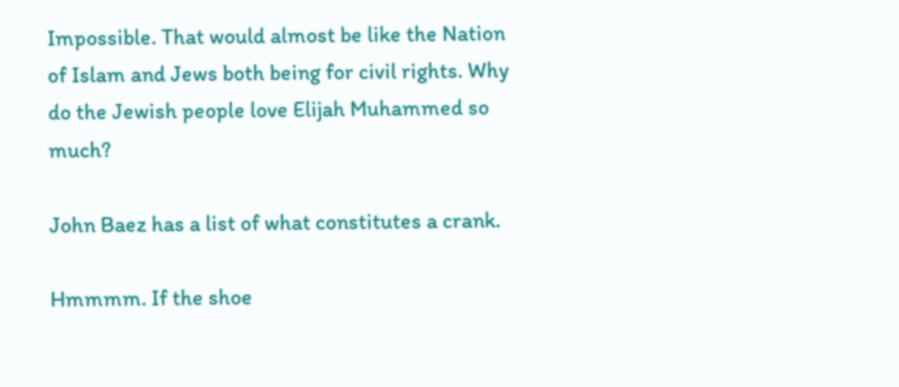Impossible. That would almost be like the Nation of Islam and Jews both being for civil rights. Why do the Jewish people love Elijah Muhammed so much?

John Baez has a list of what constitutes a crank.

Hmmmm. If the shoe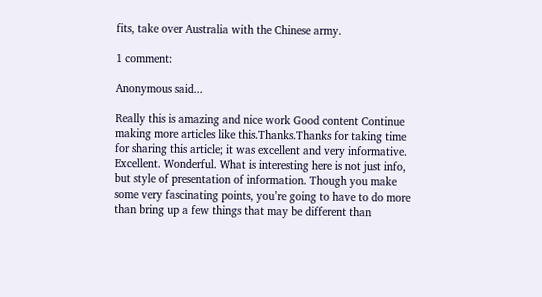fits, take over Australia with the Chinese army.

1 comment:

Anonymous said...

Really this is amazing and nice work Good content Continue making more articles like this.Thanks.Thanks for taking time for sharing this article; it was excellent and very informative. Excellent. Wonderful. What is interesting here is not just info, but style of presentation of information. Though you make some very fascinating points, you’re going to have to do more than bring up a few things that may be different than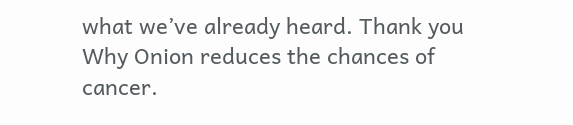what we’ve already heard. Thank you Why Onion reduces the chances of cancer.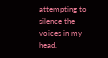attempting to silence the voices in my head.